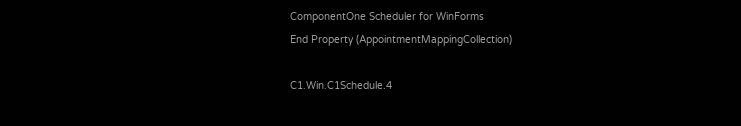ComponentOne Scheduler for WinForms
End Property (AppointmentMappingCollection)

C1.Win.C1Schedule.4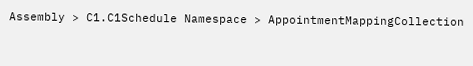Assembly > C1.C1Schedule Namespace > AppointmentMappingCollection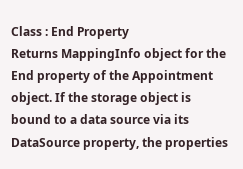Class : End Property
Returns MappingInfo object for the End property of the Appointment object. If the storage object is bound to a data source via its DataSource property, the properties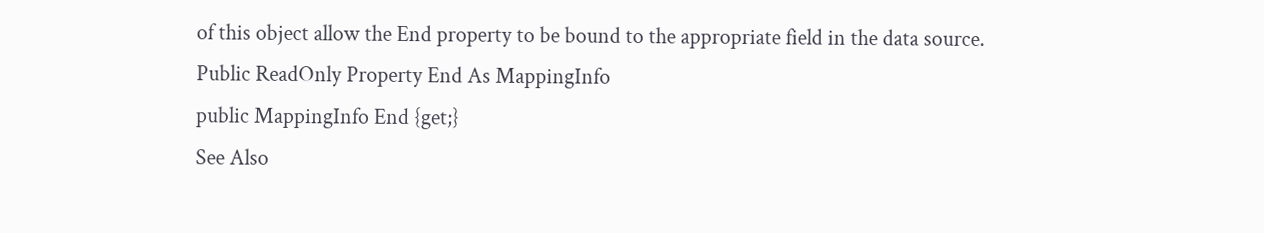of this object allow the End property to be bound to the appropriate field in the data source.
Public ReadOnly Property End As MappingInfo
public MappingInfo End {get;}
See Also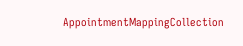AppointmentMappingCollection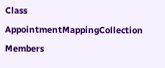Class
AppointmentMappingCollection Members